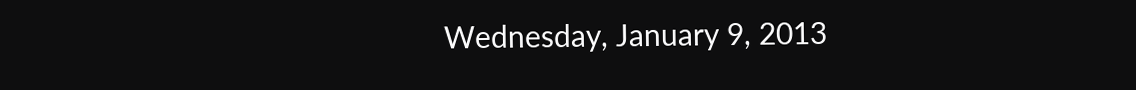Wednesday, January 9, 2013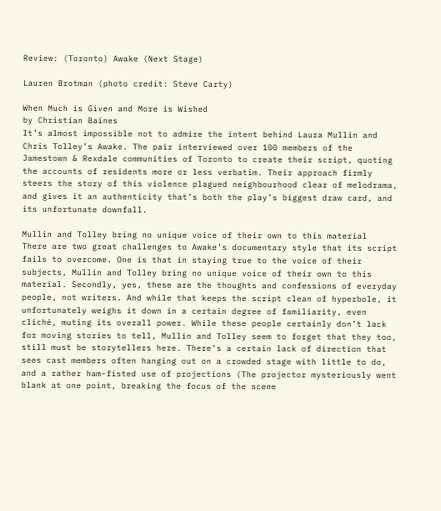Review: (Toronto) Awake (Next Stage)

Lauren Brotman (photo credit: Steve Carty)

When Much is Given and More is Wished
by Christian Baines
It’s almost impossible not to admire the intent behind Laura Mullin and Chris Tolley’s Awake. The pair interviewed over 100 members of the Jamestown & Rexdale communities of Toronto to create their script, quoting the accounts of residents more or less verbatim. Their approach firmly steers the story of this violence plagued neighbourhood clear of melodrama, and gives it an authenticity that’s both the play’s biggest draw card, and its unfortunate downfall.

Mullin and Tolley bring no unique voice of their own to this material
There are two great challenges to Awake’s documentary style that its script fails to overcome. One is that in staying true to the voice of their subjects, Mullin and Tolley bring no unique voice of their own to this material. Secondly, yes, these are the thoughts and confessions of everyday people, not writers. And while that keeps the script clean of hyperbole, it unfortunately weighs it down in a certain degree of familiarity, even cliché, muting its overall power. While these people certainly don’t lack for moving stories to tell, Mullin and Tolley seem to forget that they too, still must be storytellers here. There’s a certain lack of direction that sees cast members often hanging out on a crowded stage with little to do, and a rather ham-fisted use of projections (The projector mysteriously went blank at one point, breaking the focus of the scene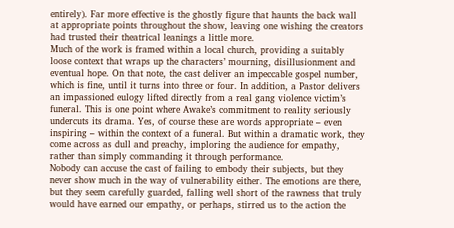entirely). Far more effective is the ghostly figure that haunts the back wall at appropriate points throughout the show, leaving one wishing the creators had trusted their theatrical leanings a little more.
Much of the work is framed within a local church, providing a suitably loose context that wraps up the characters’ mourning, disillusionment and eventual hope. On that note, the cast deliver an impeccable gospel number, which is fine, until it turns into three or four. In addition, a Pastor delivers an impassioned eulogy lifted directly from a real gang violence victim’s funeral. This is one point where Awake’s commitment to reality seriously undercuts its drama. Yes, of course these are words appropriate – even inspiring – within the context of a funeral. But within a dramatic work, they come across as dull and preachy, imploring the audience for empathy, rather than simply commanding it through performance.
Nobody can accuse the cast of failing to embody their subjects, but they never show much in the way of vulnerability either. The emotions are there, but they seem carefully guarded, falling well short of the rawness that truly would have earned our empathy, or perhaps, stirred us to the action the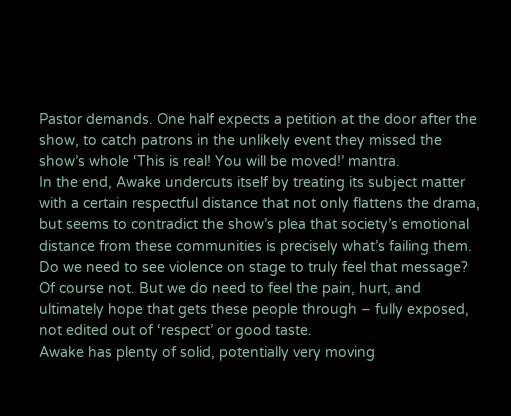Pastor demands. One half expects a petition at the door after the show, to catch patrons in the unlikely event they missed the show’s whole ‘This is real! You will be moved!’ mantra.
In the end, Awake undercuts itself by treating its subject matter with a certain respectful distance that not only flattens the drama, but seems to contradict the show’s plea that society’s emotional distance from these communities is precisely what’s failing them. Do we need to see violence on stage to truly feel that message? Of course not. But we do need to feel the pain, hurt, and ultimately hope that gets these people through – fully exposed, not edited out of ‘respect’ or good taste.
Awake has plenty of solid, potentially very moving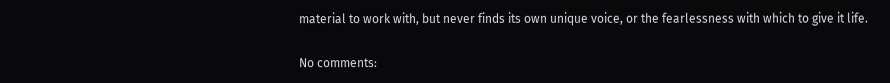material to work with, but never finds its own unique voice, or the fearlessness with which to give it life.

No comments: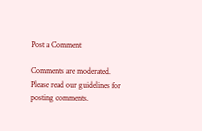Post a Comment

Comments are moderated. Please read our guidelines for posting comments.